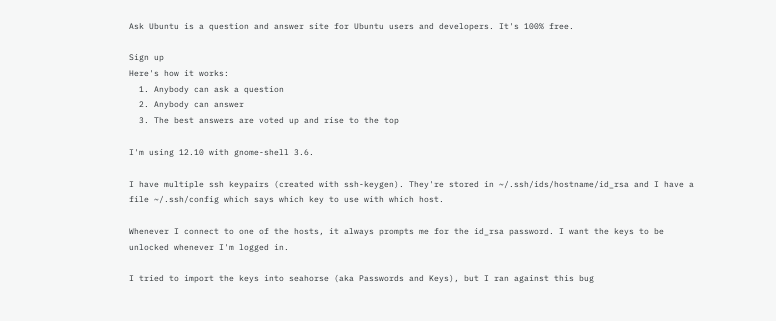Ask Ubuntu is a question and answer site for Ubuntu users and developers. It's 100% free.

Sign up
Here's how it works:
  1. Anybody can ask a question
  2. Anybody can answer
  3. The best answers are voted up and rise to the top

I'm using 12.10 with gnome-shell 3.6.

I have multiple ssh keypairs (created with ssh-keygen). They're stored in ~/.ssh/ids/hostname/id_rsa and I have a file ~/.ssh/config which says which key to use with which host.

Whenever I connect to one of the hosts, it always prompts me for the id_rsa password. I want the keys to be unlocked whenever I'm logged in.

I tried to import the keys into seahorse (aka Passwords and Keys), but I ran against this bug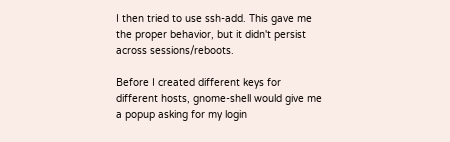I then tried to use ssh-add. This gave me the proper behavior, but it didn't persist across sessions/reboots.

Before I created different keys for different hosts, gnome-shell would give me a popup asking for my login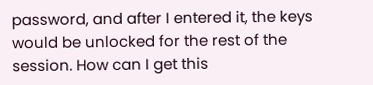password, and after I entered it, the keys would be unlocked for the rest of the session. How can I get this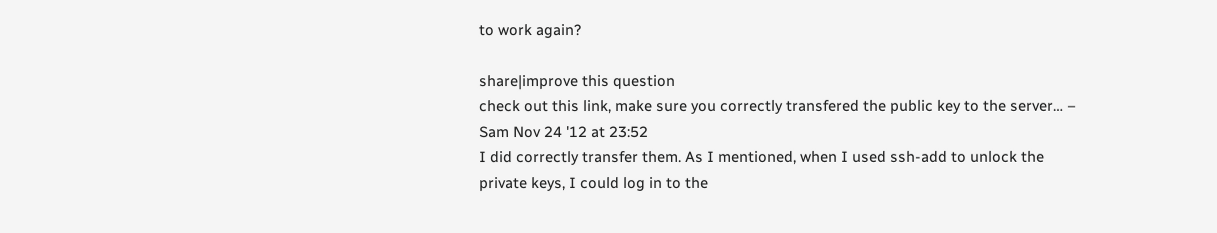to work again?

share|improve this question
check out this link, make sure you correctly transfered the public key to the server… – Sam Nov 24 '12 at 23:52
I did correctly transfer them. As I mentioned, when I used ssh-add to unlock the private keys, I could log in to the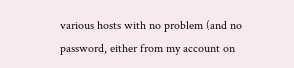various hosts with no problem (and no password, either from my account on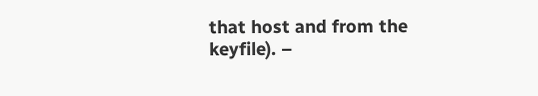that host and from the keyfile). –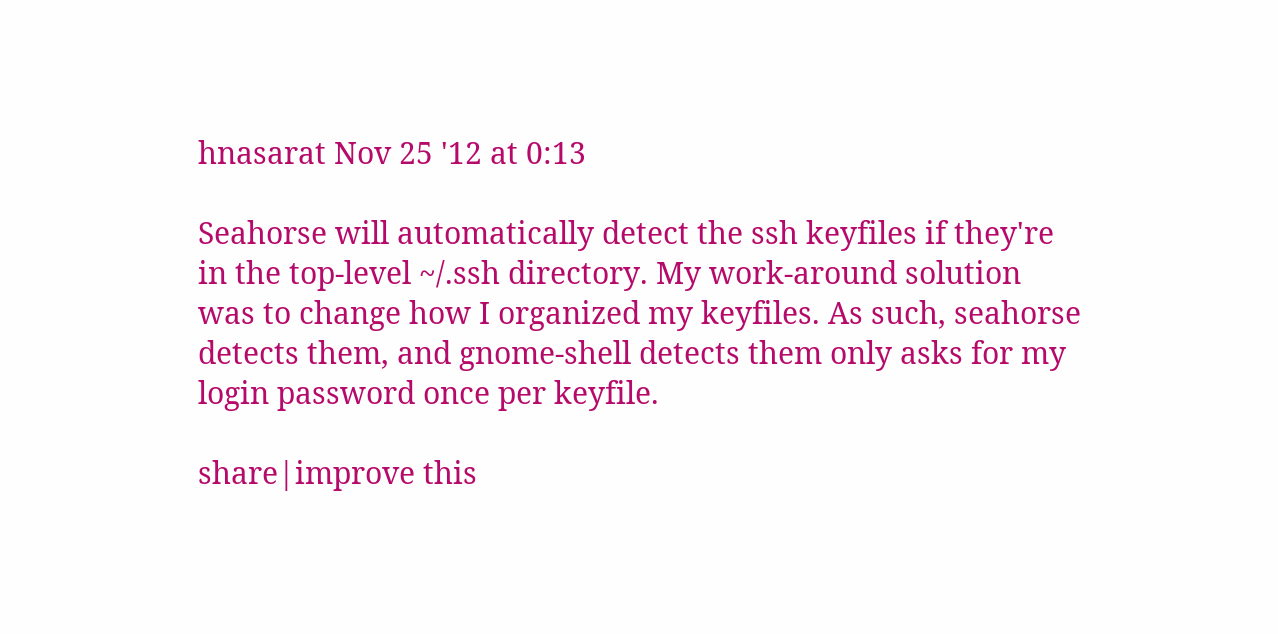hnasarat Nov 25 '12 at 0:13

Seahorse will automatically detect the ssh keyfiles if they're in the top-level ~/.ssh directory. My work-around solution was to change how I organized my keyfiles. As such, seahorse detects them, and gnome-shell detects them only asks for my login password once per keyfile.

share|improve this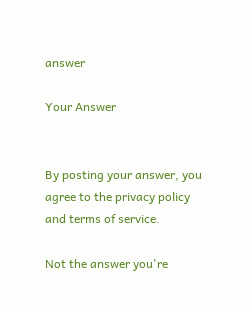answer

Your Answer


By posting your answer, you agree to the privacy policy and terms of service.

Not the answer you're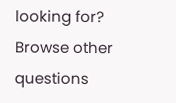looking for? Browse other questions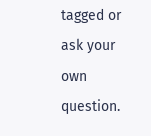tagged or ask your own question.